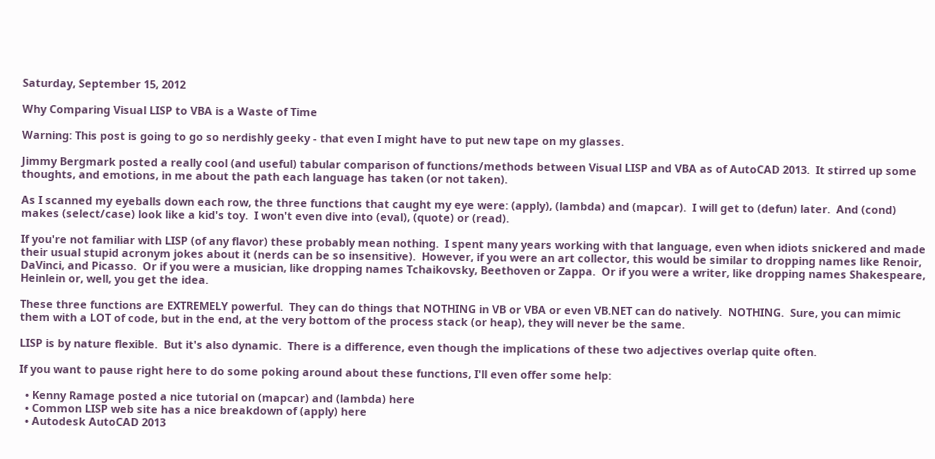Saturday, September 15, 2012

Why Comparing Visual LISP to VBA is a Waste of Time

Warning: This post is going to go so nerdishly geeky - that even I might have to put new tape on my glasses.

Jimmy Bergmark posted a really cool (and useful) tabular comparison of functions/methods between Visual LISP and VBA as of AutoCAD 2013.  It stirred up some thoughts, and emotions, in me about the path each language has taken (or not taken).

As I scanned my eyeballs down each row, the three functions that caught my eye were: (apply), (lambda) and (mapcar).  I will get to (defun) later.  And (cond) makes (select/case) look like a kid's toy.  I won't even dive into (eval), (quote) or (read).

If you're not familiar with LISP (of any flavor) these probably mean nothing.  I spent many years working with that language, even when idiots snickered and made their usual stupid acronym jokes about it (nerds can be so insensitive).  However, if you were an art collector, this would be similar to dropping names like Renoir, DaVinci, and Picasso.  Or if you were a musician, like dropping names Tchaikovsky, Beethoven or Zappa.  Or if you were a writer, like dropping names Shakespeare, Heinlein or, well, you get the idea.

These three functions are EXTREMELY powerful.  They can do things that NOTHING in VB or VBA or even VB.NET can do natively.  NOTHING.  Sure, you can mimic them with a LOT of code, but in the end, at the very bottom of the process stack (or heap), they will never be the same.

LISP is by nature flexible.  But it's also dynamic.  There is a difference, even though the implications of these two adjectives overlap quite often.

If you want to pause right here to do some poking around about these functions, I'll even offer some help:

  • Kenny Ramage posted a nice tutorial on (mapcar) and (lambda) here
  • Common LISP web site has a nice breakdown of (apply) here
  • Autodesk AutoCAD 2013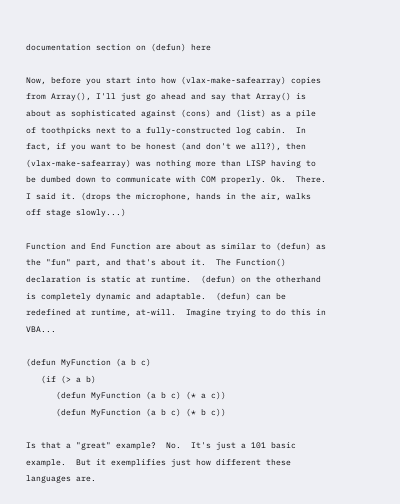documentation section on (defun) here

Now, before you start into how (vlax-make-safearray) copies from Array(), I'll just go ahead and say that Array() is about as sophisticated against (cons) and (list) as a pile of toothpicks next to a fully-constructed log cabin.  In fact, if you want to be honest (and don't we all?), then (vlax-make-safearray) was nothing more than LISP having to be dumbed down to communicate with COM properly. Ok.  There.  I said it. (drops the microphone, hands in the air, walks off stage slowly...)

Function and End Function are about as similar to (defun) as the "fun" part, and that's about it.  The Function() declaration is static at runtime.  (defun) on the otherhand is completely dynamic and adaptable.  (defun) can be redefined at runtime, at-will.  Imagine trying to do this in VBA...

(defun MyFunction (a b c)
   (if (> a b)
      (defun MyFunction (a b c) (* a c))
      (defun MyFunction (a b c) (* b c))

Is that a "great" example?  No.  It's just a 101 basic example.  But it exemplifies just how different these languages are.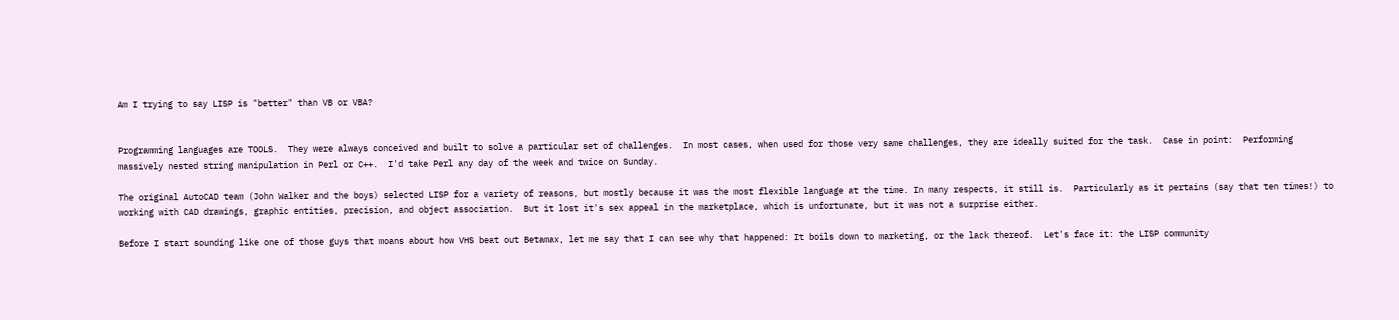Am I trying to say LISP is "better" than VB or VBA?


Programming languages are TOOLS.  They were always conceived and built to solve a particular set of challenges.  In most cases, when used for those very same challenges, they are ideally suited for the task.  Case in point:  Performing massively nested string manipulation in Perl or C++.  I'd take Perl any day of the week and twice on Sunday.

The original AutoCAD team (John Walker and the boys) selected LISP for a variety of reasons, but mostly because it was the most flexible language at the time. In many respects, it still is.  Particularly as it pertains (say that ten times!) to working with CAD drawings, graphic entities, precision, and object association.  But it lost it's sex appeal in the marketplace, which is unfortunate, but it was not a surprise either.

Before I start sounding like one of those guys that moans about how VHS beat out Betamax, let me say that I can see why that happened: It boils down to marketing, or the lack thereof.  Let's face it: the LISP community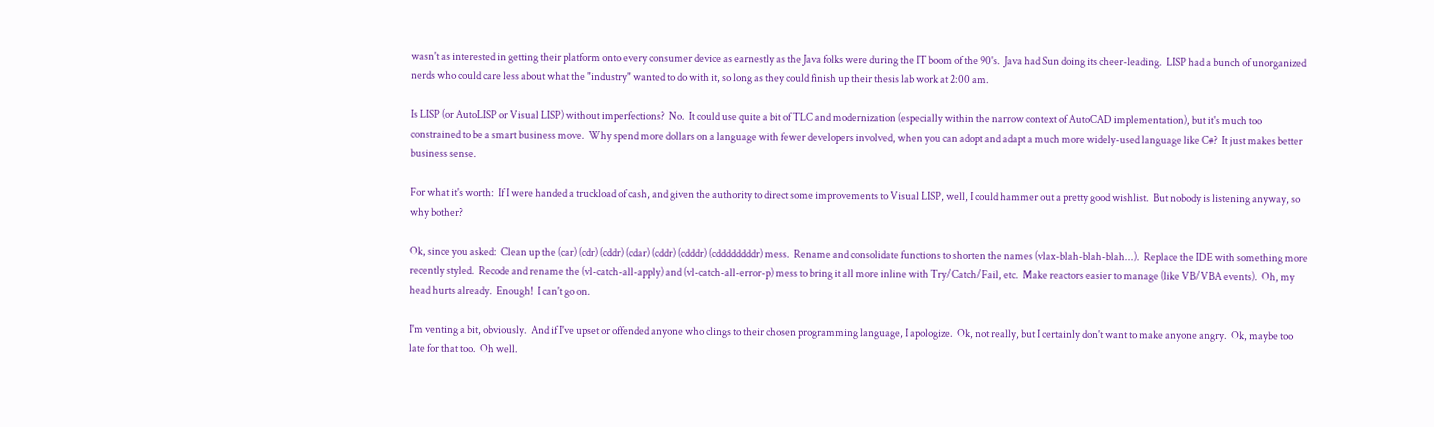wasn't as interested in getting their platform onto every consumer device as earnestly as the Java folks were during the IT boom of the 90's.  Java had Sun doing its cheer-leading.  LISP had a bunch of unorganized nerds who could care less about what the "industry" wanted to do with it, so long as they could finish up their thesis lab work at 2:00 am.

Is LISP (or AutoLISP or Visual LISP) without imperfections?  No.  It could use quite a bit of TLC and modernization (especially within the narrow context of AutoCAD implementation), but it's much too constrained to be a smart business move.  Why spend more dollars on a language with fewer developers involved, when you can adopt and adapt a much more widely-used language like C#?  It just makes better business sense.

For what it's worth:  If I were handed a truckload of cash, and given the authority to direct some improvements to Visual LISP, well, I could hammer out a pretty good wishlist.  But nobody is listening anyway, so why bother?

Ok, since you asked:  Clean up the (car) (cdr) (cddr) (cdar) (cddr) (cdddr) (cddddddddr) mess.  Rename and consolidate functions to shorten the names (vlax-blah-blah-blah...).  Replace the IDE with something more recently styled.  Recode and rename the (vl-catch-all-apply) and (vl-catch-all-error-p) mess to bring it all more inline with Try/Catch/Fail, etc.  Make reactors easier to manage (like VB/VBA events).  Oh, my head hurts already.  Enough!  I can't go on.

I'm venting a bit, obviously.  And if I've upset or offended anyone who clings to their chosen programming language, I apologize.  Ok, not really, but I certainly don't want to make anyone angry.  Ok, maybe too late for that too.  Oh well.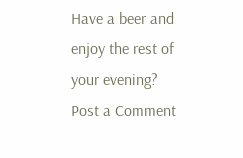Have a beer and enjoy the rest of your evening?
Post a Comment